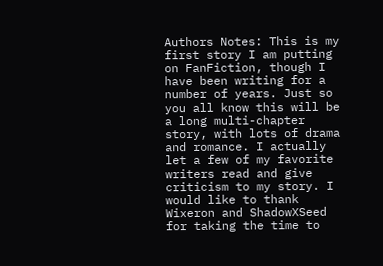Authors Notes: This is my first story I am putting on FanFiction, though I have been writing for a number of years. Just so you all know this will be a long multi-chapter story, with lots of drama and romance. I actually let a few of my favorite writers read and give criticism to my story. I would like to thank Wixeron and ShadowXSeed for taking the time to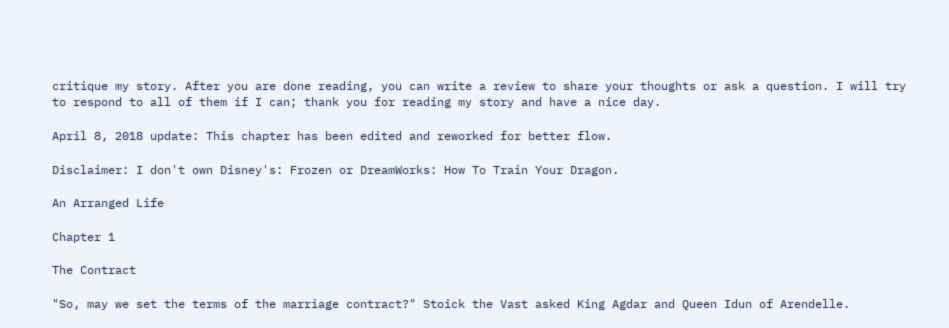critique my story. After you are done reading, you can write a review to share your thoughts or ask a question. I will try to respond to all of them if I can; thank you for reading my story and have a nice day.

April 8, 2018 update: This chapter has been edited and reworked for better flow.

Disclaimer: I don't own Disney's: Frozen or DreamWorks: How To Train Your Dragon.

An Arranged Life

Chapter 1

The Contract

"So, may we set the terms of the marriage contract?" Stoick the Vast asked King Agdar and Queen Idun of Arendelle.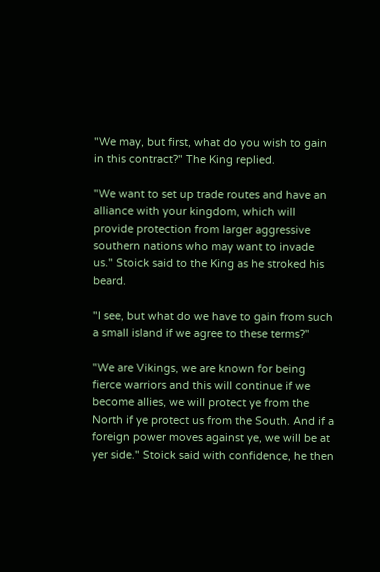"We may, but first, what do you wish to gain in this contract?" The King replied.

"We want to set up trade routes and have an alliance with your kingdom, which will provide protection from larger aggressive southern nations who may want to invade us." Stoick said to the King as he stroked his beard.

"I see, but what do we have to gain from such a small island if we agree to these terms?"

"We are Vikings, we are known for being fierce warriors and this will continue if we become allies, we will protect ye from the North if ye protect us from the South. And if a foreign power moves against ye, we will be at yer side." Stoick said with confidence, he then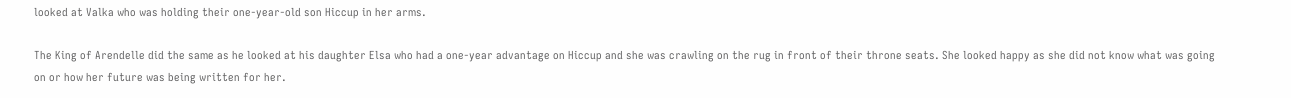looked at Valka who was holding their one-year-old son Hiccup in her arms.

The King of Arendelle did the same as he looked at his daughter Elsa who had a one-year advantage on Hiccup and she was crawling on the rug in front of their throne seats. She looked happy as she did not know what was going on or how her future was being written for her.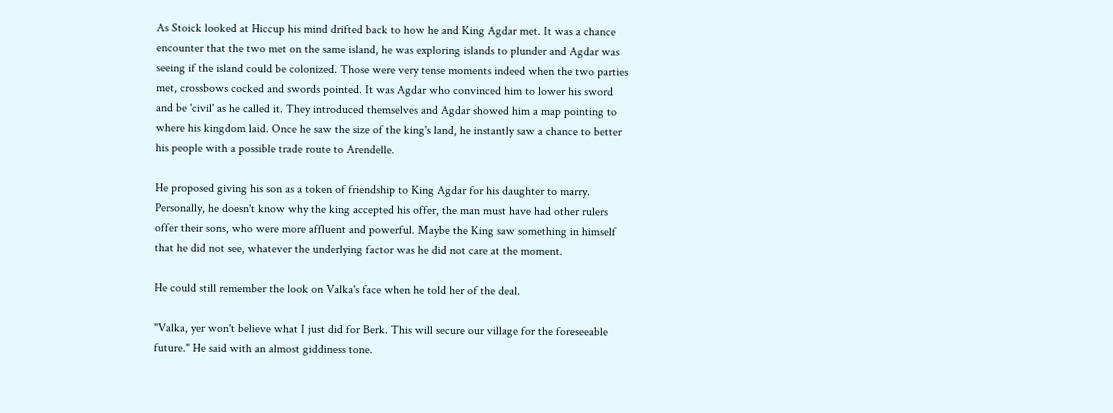As Stoick looked at Hiccup his mind drifted back to how he and King Agdar met. It was a chance encounter that the two met on the same island, he was exploring islands to plunder and Agdar was seeing if the island could be colonized. Those were very tense moments indeed when the two parties met, crossbows cocked and swords pointed. It was Agdar who convinced him to lower his sword and be 'civil' as he called it. They introduced themselves and Agdar showed him a map pointing to where his kingdom laid. Once he saw the size of the king's land, he instantly saw a chance to better his people with a possible trade route to Arendelle.

He proposed giving his son as a token of friendship to King Agdar for his daughter to marry. Personally, he doesn't know why the king accepted his offer, the man must have had other rulers offer their sons, who were more affluent and powerful. Maybe the King saw something in himself that he did not see, whatever the underlying factor was he did not care at the moment.

He could still remember the look on Valka's face when he told her of the deal.

"Valka, yer won't believe what I just did for Berk. This will secure our village for the foreseeable future." He said with an almost giddiness tone.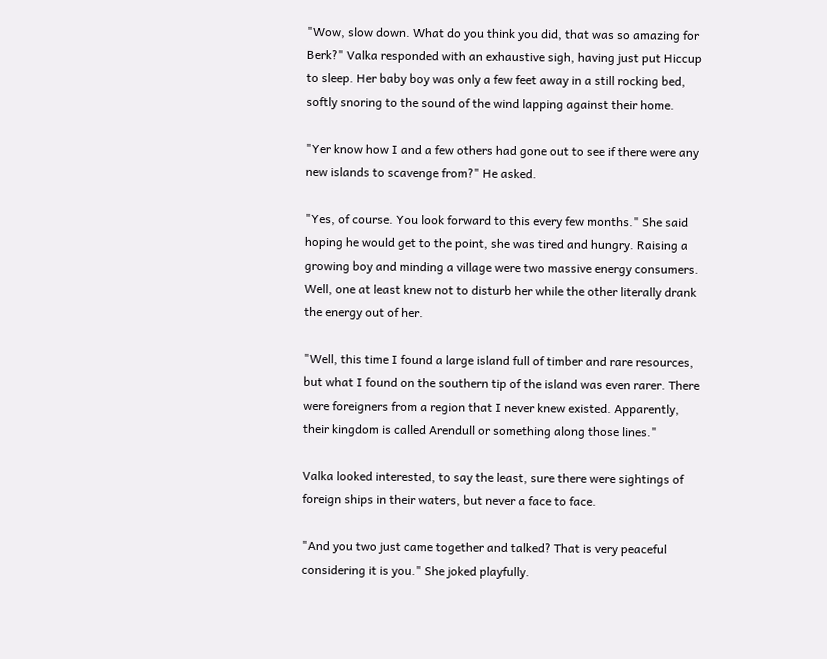"Wow, slow down. What do you think you did, that was so amazing for Berk?" Valka responded with an exhaustive sigh, having just put Hiccup to sleep. Her baby boy was only a few feet away in a still rocking bed, softly snoring to the sound of the wind lapping against their home.

"Yer know how I and a few others had gone out to see if there were any new islands to scavenge from?" He asked.

"Yes, of course. You look forward to this every few months." She said hoping he would get to the point, she was tired and hungry. Raising a growing boy and minding a village were two massive energy consumers. Well, one at least knew not to disturb her while the other literally drank the energy out of her.

"Well, this time I found a large island full of timber and rare resources, but what I found on the southern tip of the island was even rarer. There were foreigners from a region that I never knew existed. Apparently, their kingdom is called Arendull or something along those lines."

Valka looked interested, to say the least, sure there were sightings of foreign ships in their waters, but never a face to face.

"And you two just came together and talked? That is very peaceful considering it is you." She joked playfully.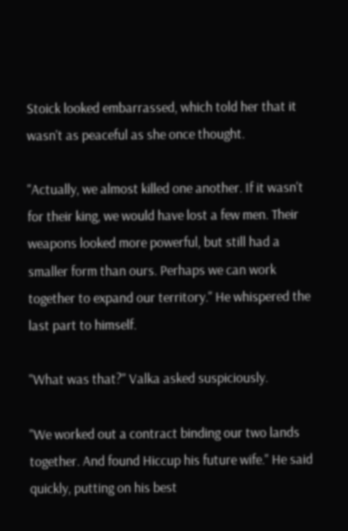Stoick looked embarrassed, which told her that it wasn't as peaceful as she once thought.

"Actually, we almost killed one another. If it wasn't for their king, we would have lost a few men. Their weapons looked more powerful, but still had a smaller form than ours. Perhaps we can work together to expand our territory." He whispered the last part to himself.

"What was that?" Valka asked suspiciously.

"We worked out a contract binding our two lands together. And found Hiccup his future wife." He said quickly, putting on his best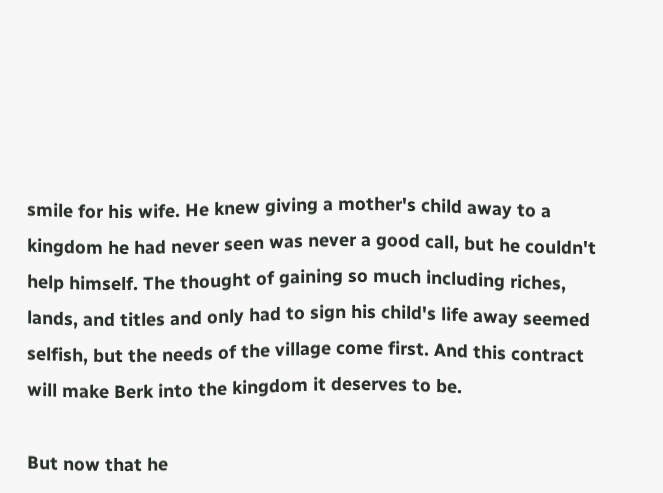smile for his wife. He knew giving a mother's child away to a kingdom he had never seen was never a good call, but he couldn't help himself. The thought of gaining so much including riches, lands, and titles and only had to sign his child's life away seemed selfish, but the needs of the village come first. And this contract will make Berk into the kingdom it deserves to be.

But now that he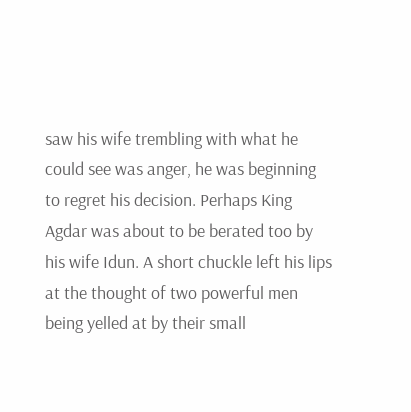saw his wife trembling with what he could see was anger, he was beginning to regret his decision. Perhaps King Agdar was about to be berated too by his wife Idun. A short chuckle left his lips at the thought of two powerful men being yelled at by their small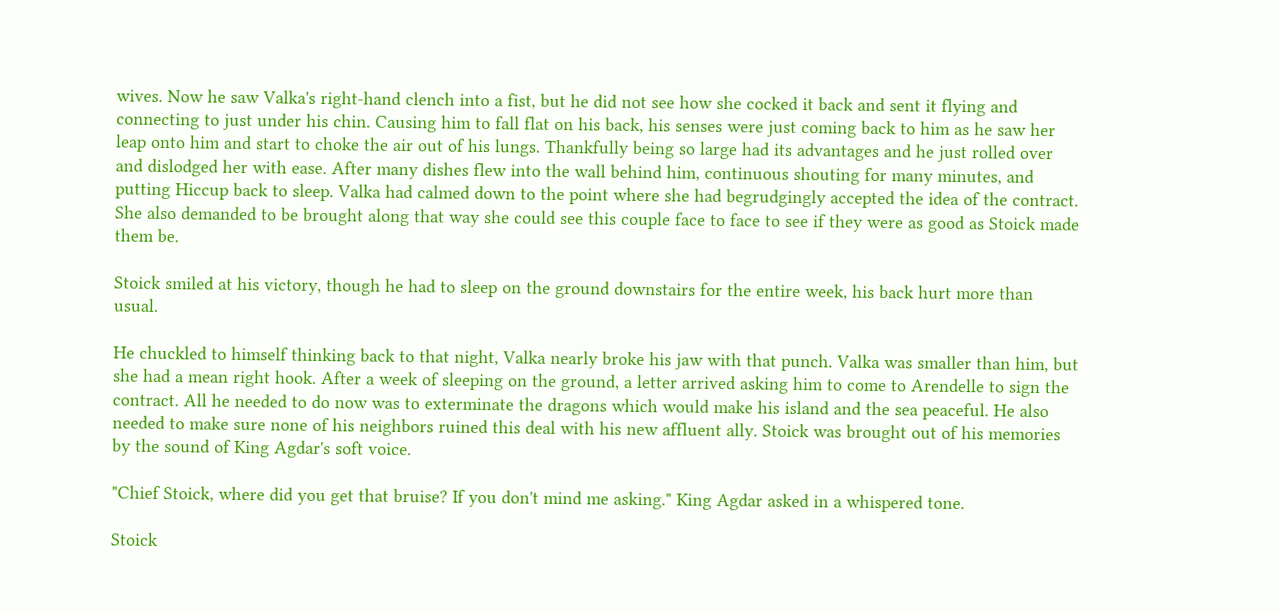wives. Now he saw Valka's right-hand clench into a fist, but he did not see how she cocked it back and sent it flying and connecting to just under his chin. Causing him to fall flat on his back, his senses were just coming back to him as he saw her leap onto him and start to choke the air out of his lungs. Thankfully being so large had its advantages and he just rolled over and dislodged her with ease. After many dishes flew into the wall behind him, continuous shouting for many minutes, and putting Hiccup back to sleep. Valka had calmed down to the point where she had begrudgingly accepted the idea of the contract. She also demanded to be brought along that way she could see this couple face to face to see if they were as good as Stoick made them be.

Stoick smiled at his victory, though he had to sleep on the ground downstairs for the entire week, his back hurt more than usual.

He chuckled to himself thinking back to that night, Valka nearly broke his jaw with that punch. Valka was smaller than him, but she had a mean right hook. After a week of sleeping on the ground, a letter arrived asking him to come to Arendelle to sign the contract. All he needed to do now was to exterminate the dragons which would make his island and the sea peaceful. He also needed to make sure none of his neighbors ruined this deal with his new affluent ally. Stoick was brought out of his memories by the sound of King Agdar's soft voice.

"Chief Stoick, where did you get that bruise? If you don't mind me asking." King Agdar asked in a whispered tone.

Stoick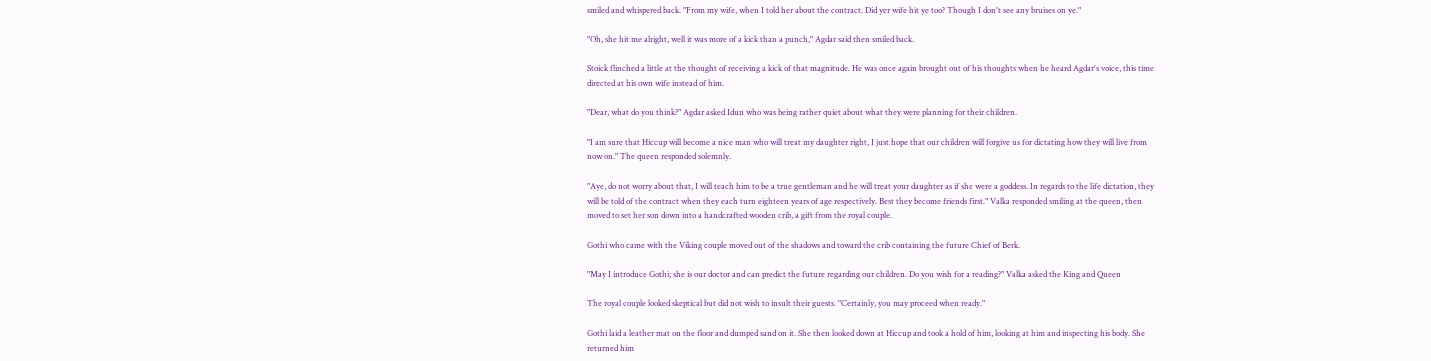smiled and whispered back. "From my wife, when I told her about the contract. Did yer wife hit ye too? Though I don't see any bruises on ye."

"Oh, she hit me alright, well it was more of a kick than a punch," Agdar said then smiled back.

Stoick flinched a little at the thought of receiving a kick of that magnitude. He was once again brought out of his thoughts when he heard Agdar's voice, this time directed at his own wife instead of him.

"Dear, what do you think?" Agdar asked Idun who was being rather quiet about what they were planning for their children.

"I am sure that Hiccup will become a nice man who will treat my daughter right, I just hope that our children will forgive us for dictating how they will live from now on." The queen responded solemnly.

"Aye, do not worry about that, I will teach him to be a true gentleman and he will treat your daughter as if she were a goddess. In regards to the life dictation, they will be told of the contract when they each turn eighteen years of age respectively. Best they become friends first." Valka responded smiling at the queen, then moved to set her son down into a handcrafted wooden crib, a gift from the royal couple.

Gothi who came with the Viking couple moved out of the shadows and toward the crib containing the future Chief of Berk.

"May I introduce Gothi; she is our doctor and can predict the future regarding our children. Do you wish for a reading?" Valka asked the King and Queen

The royal couple looked skeptical but did not wish to insult their guests. "Certainly, you may proceed when ready."

Gothi laid a leather mat on the floor and dumped sand on it. She then looked down at Hiccup and took a hold of him, looking at him and inspecting his body. She returned him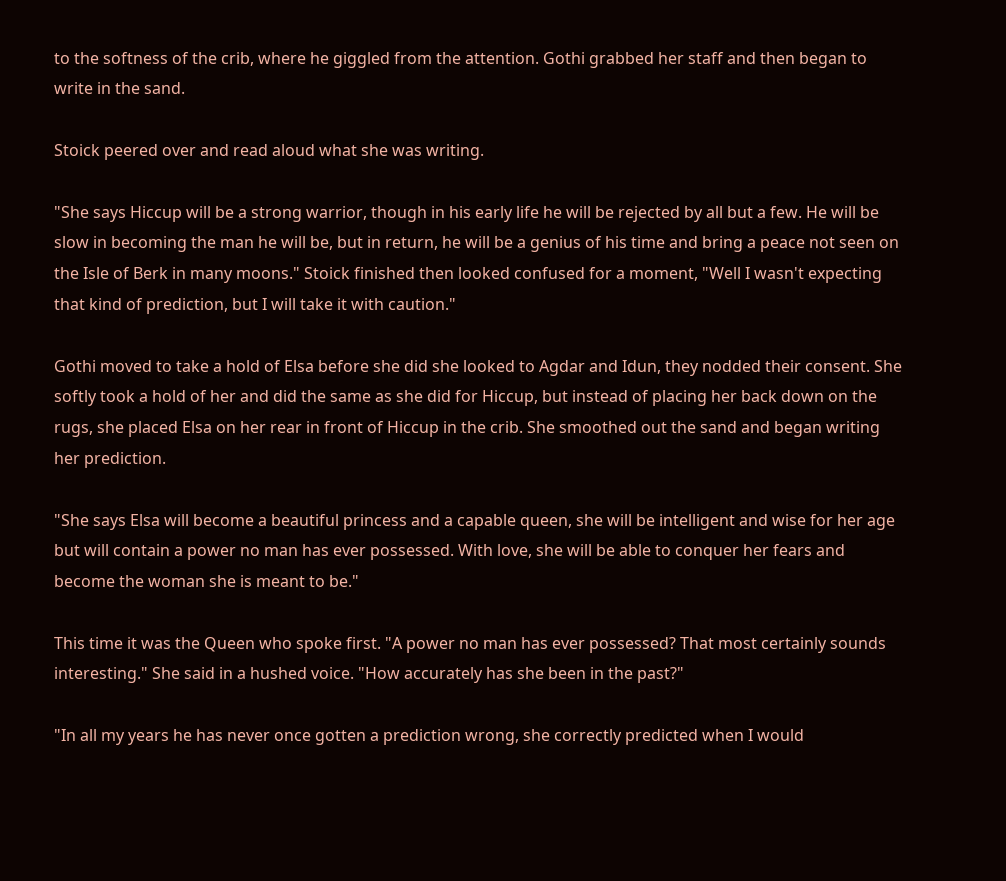to the softness of the crib, where he giggled from the attention. Gothi grabbed her staff and then began to write in the sand.

Stoick peered over and read aloud what she was writing.

"She says Hiccup will be a strong warrior, though in his early life he will be rejected by all but a few. He will be slow in becoming the man he will be, but in return, he will be a genius of his time and bring a peace not seen on the Isle of Berk in many moons." Stoick finished then looked confused for a moment, "Well I wasn't expecting that kind of prediction, but I will take it with caution."

Gothi moved to take a hold of Elsa before she did she looked to Agdar and Idun, they nodded their consent. She softly took a hold of her and did the same as she did for Hiccup, but instead of placing her back down on the rugs, she placed Elsa on her rear in front of Hiccup in the crib. She smoothed out the sand and began writing her prediction.

"She says Elsa will become a beautiful princess and a capable queen, she will be intelligent and wise for her age but will contain a power no man has ever possessed. With love, she will be able to conquer her fears and become the woman she is meant to be."

This time it was the Queen who spoke first. "A power no man has ever possessed? That most certainly sounds interesting." She said in a hushed voice. "How accurately has she been in the past?"

"In all my years he has never once gotten a prediction wrong, she correctly predicted when I would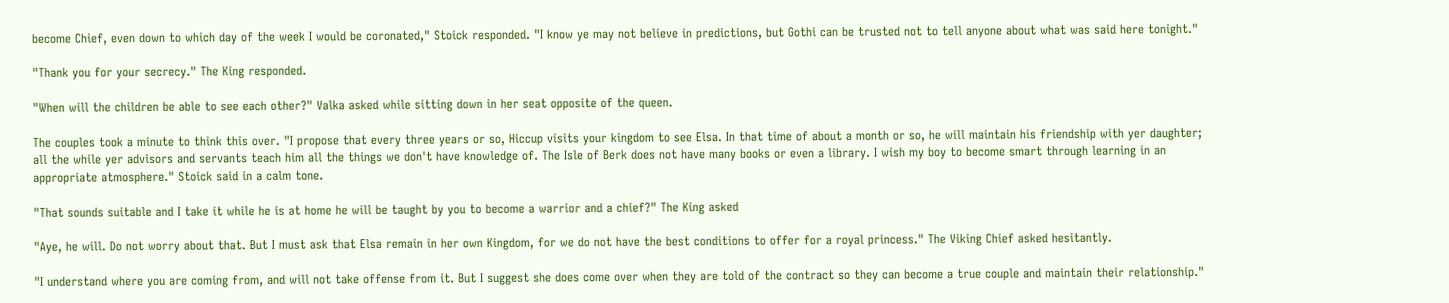become Chief, even down to which day of the week I would be coronated," Stoick responded. "I know ye may not believe in predictions, but Gothi can be trusted not to tell anyone about what was said here tonight."

"Thank you for your secrecy." The King responded.

"When will the children be able to see each other?" Valka asked while sitting down in her seat opposite of the queen.

The couples took a minute to think this over. "I propose that every three years or so, Hiccup visits your kingdom to see Elsa. In that time of about a month or so, he will maintain his friendship with yer daughter; all the while yer advisors and servants teach him all the things we don't have knowledge of. The Isle of Berk does not have many books or even a library. I wish my boy to become smart through learning in an appropriate atmosphere." Stoick said in a calm tone.

"That sounds suitable and I take it while he is at home he will be taught by you to become a warrior and a chief?" The King asked

"Aye, he will. Do not worry about that. But I must ask that Elsa remain in her own Kingdom, for we do not have the best conditions to offer for a royal princess." The Viking Chief asked hesitantly.

"I understand where you are coming from, and will not take offense from it. But I suggest she does come over when they are told of the contract so they can become a true couple and maintain their relationship."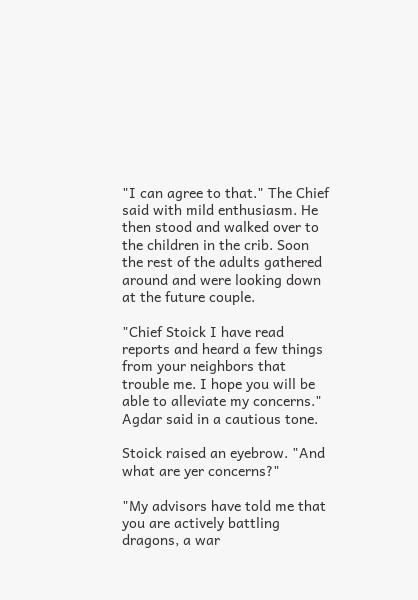"I can agree to that." The Chief said with mild enthusiasm. He then stood and walked over to the children in the crib. Soon the rest of the adults gathered around and were looking down at the future couple.

"Chief Stoick I have read reports and heard a few things from your neighbors that trouble me. I hope you will be able to alleviate my concerns." Agdar said in a cautious tone.

Stoick raised an eyebrow. "And what are yer concerns?"

"My advisors have told me that you are actively battling dragons, a war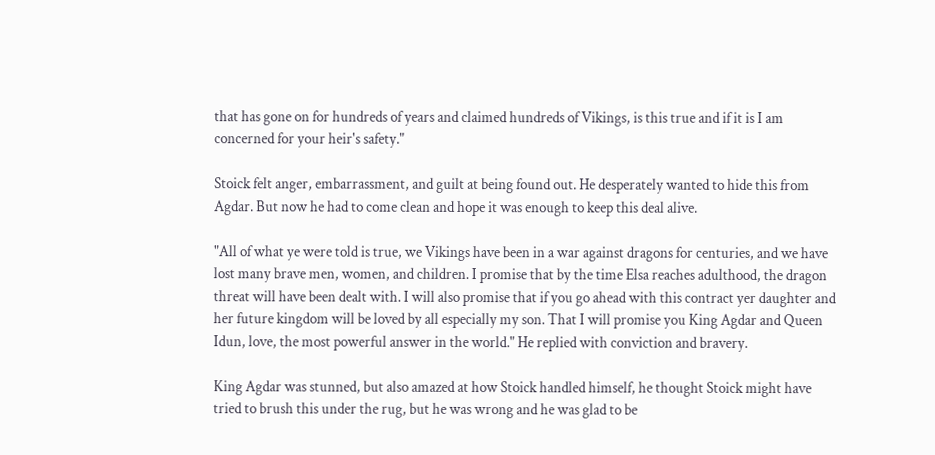that has gone on for hundreds of years and claimed hundreds of Vikings, is this true and if it is I am concerned for your heir's safety."

Stoick felt anger, embarrassment, and guilt at being found out. He desperately wanted to hide this from Agdar. But now he had to come clean and hope it was enough to keep this deal alive.

"All of what ye were told is true, we Vikings have been in a war against dragons for centuries, and we have lost many brave men, women, and children. I promise that by the time Elsa reaches adulthood, the dragon threat will have been dealt with. I will also promise that if you go ahead with this contract yer daughter and her future kingdom will be loved by all especially my son. That I will promise you King Agdar and Queen Idun, love, the most powerful answer in the world." He replied with conviction and bravery.

King Agdar was stunned, but also amazed at how Stoick handled himself, he thought Stoick might have tried to brush this under the rug, but he was wrong and he was glad to be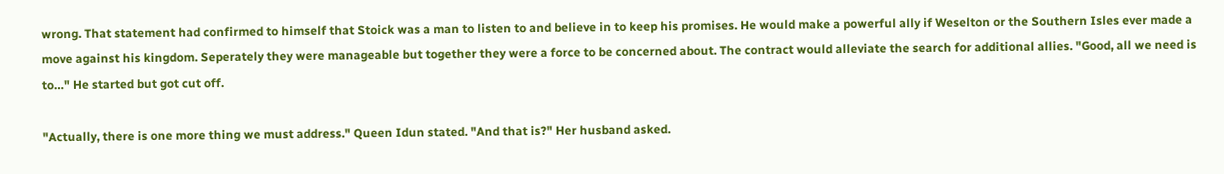wrong. That statement had confirmed to himself that Stoick was a man to listen to and believe in to keep his promises. He would make a powerful ally if Weselton or the Southern Isles ever made a move against his kingdom. Seperately they were manageable but together they were a force to be concerned about. The contract would alleviate the search for additional allies. "Good, all we need is to…" He started but got cut off.

"Actually, there is one more thing we must address." Queen Idun stated. "And that is?" Her husband asked.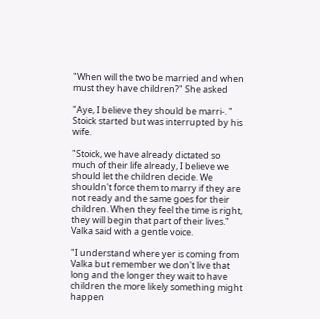"When will the two be married and when must they have children?" She asked

"Aye, I believe they should be marri-. " Stoick started but was interrupted by his wife.

"Stoick, we have already dictated so much of their life already, I believe we should let the children decide. We shouldn't force them to marry if they are not ready and the same goes for their children. When they feel the time is right, they will begin that part of their lives." Valka said with a gentle voice.

"I understand where yer is coming from Valka but remember we don't live that long and the longer they wait to have children the more likely something might happen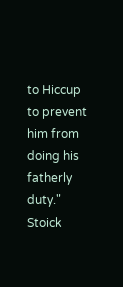to Hiccup to prevent him from doing his fatherly duty." Stoick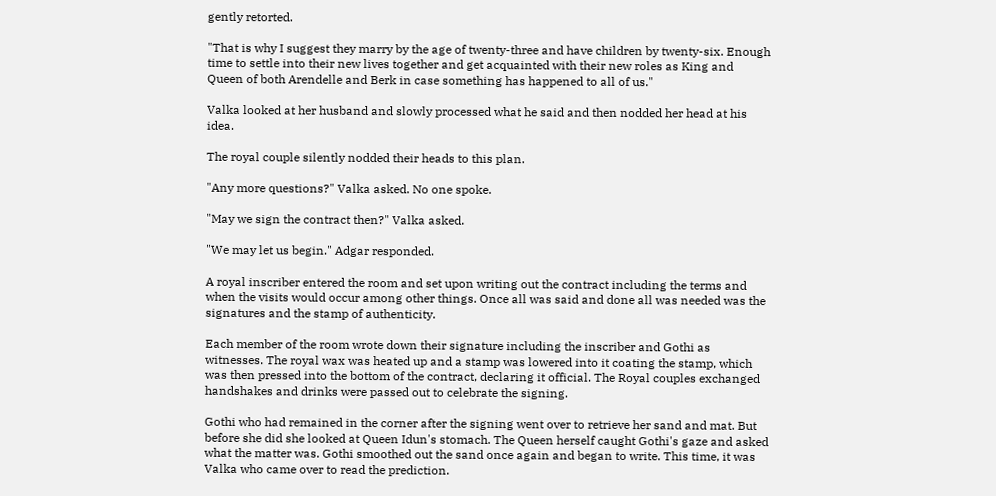gently retorted.

"That is why I suggest they marry by the age of twenty-three and have children by twenty-six. Enough time to settle into their new lives together and get acquainted with their new roles as King and Queen of both Arendelle and Berk in case something has happened to all of us."

Valka looked at her husband and slowly processed what he said and then nodded her head at his idea.

The royal couple silently nodded their heads to this plan.

"Any more questions?" Valka asked. No one spoke.

"May we sign the contract then?" Valka asked.

"We may let us begin." Adgar responded.

A royal inscriber entered the room and set upon writing out the contract including the terms and when the visits would occur among other things. Once all was said and done all was needed was the signatures and the stamp of authenticity.

Each member of the room wrote down their signature including the inscriber and Gothi as witnesses. The royal wax was heated up and a stamp was lowered into it coating the stamp, which was then pressed into the bottom of the contract, declaring it official. The Royal couples exchanged handshakes and drinks were passed out to celebrate the signing.

Gothi who had remained in the corner after the signing went over to retrieve her sand and mat. But before she did she looked at Queen Idun's stomach. The Queen herself caught Gothi's gaze and asked what the matter was. Gothi smoothed out the sand once again and began to write. This time, it was Valka who came over to read the prediction.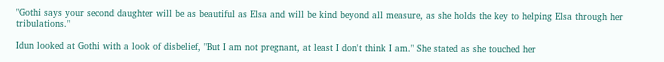"Gothi says your second daughter will be as beautiful as Elsa and will be kind beyond all measure, as she holds the key to helping Elsa through her tribulations."

Idun looked at Gothi with a look of disbelief, "But I am not pregnant, at least I don't think I am." She stated as she touched her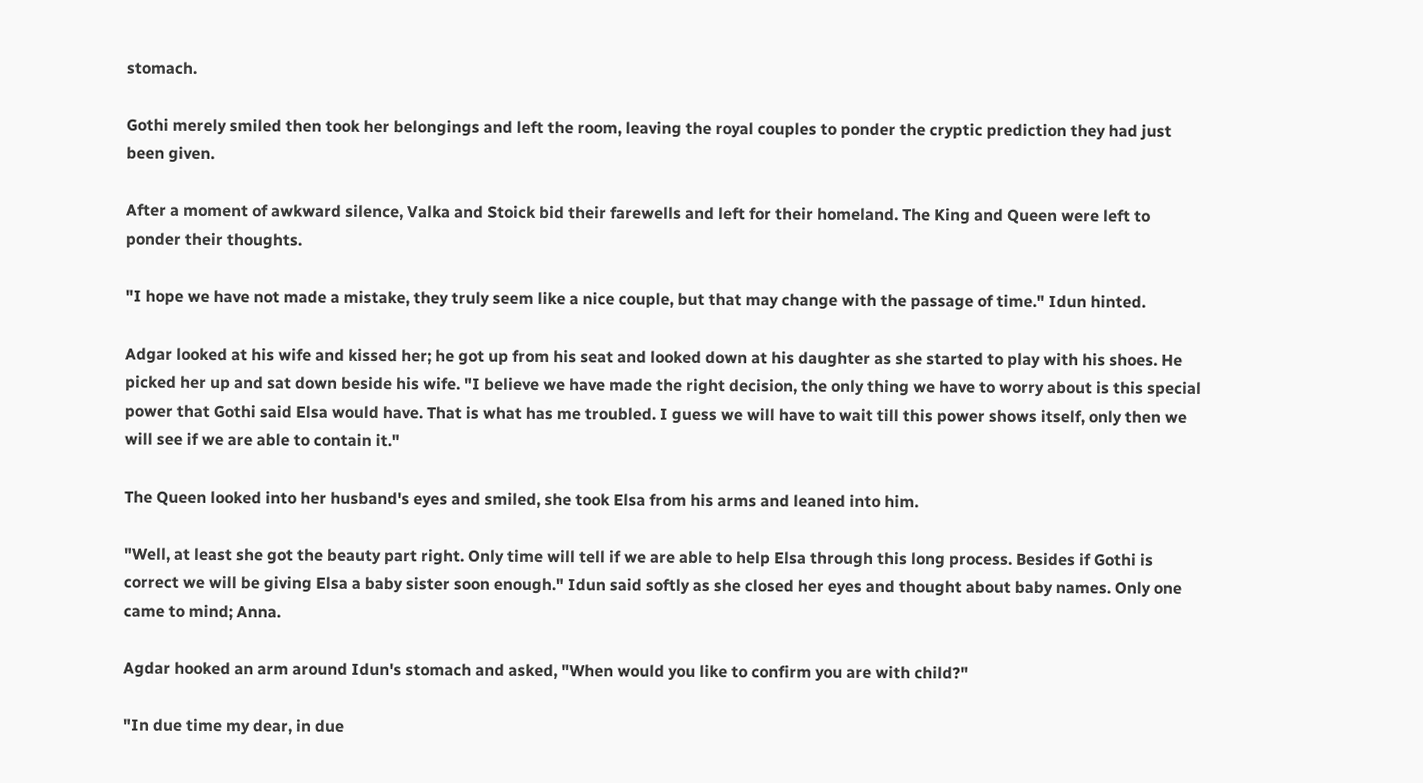stomach.

Gothi merely smiled then took her belongings and left the room, leaving the royal couples to ponder the cryptic prediction they had just been given.

After a moment of awkward silence, Valka and Stoick bid their farewells and left for their homeland. The King and Queen were left to ponder their thoughts.

"I hope we have not made a mistake, they truly seem like a nice couple, but that may change with the passage of time." Idun hinted.

Adgar looked at his wife and kissed her; he got up from his seat and looked down at his daughter as she started to play with his shoes. He picked her up and sat down beside his wife. "I believe we have made the right decision, the only thing we have to worry about is this special power that Gothi said Elsa would have. That is what has me troubled. I guess we will have to wait till this power shows itself, only then we will see if we are able to contain it."

The Queen looked into her husband's eyes and smiled, she took Elsa from his arms and leaned into him.

"Well, at least she got the beauty part right. Only time will tell if we are able to help Elsa through this long process. Besides if Gothi is correct we will be giving Elsa a baby sister soon enough." Idun said softly as she closed her eyes and thought about baby names. Only one came to mind; Anna.

Agdar hooked an arm around Idun's stomach and asked, "When would you like to confirm you are with child?"

"In due time my dear, in due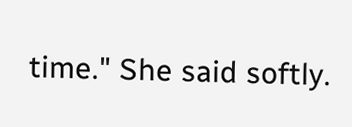time." She said softly.